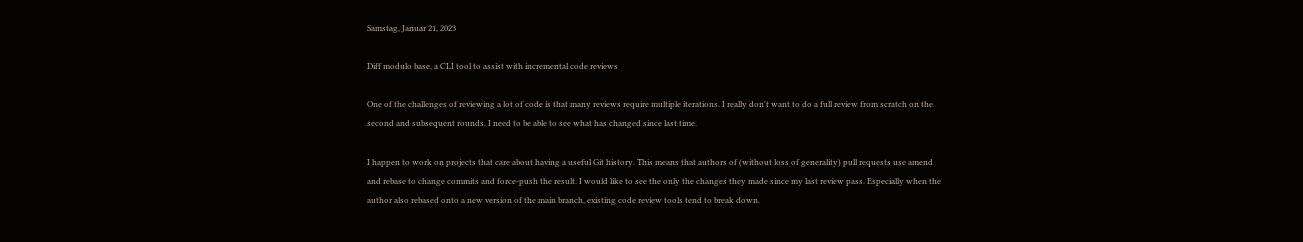Samstag, Januar 21, 2023

Diff modulo base, a CLI tool to assist with incremental code reviews

One of the challenges of reviewing a lot of code is that many reviews require multiple iterations. I really don't want to do a full review from scratch on the second and subsequent rounds. I need to be able to see what has changed since last time.

I happen to work on projects that care about having a useful Git history. This means that authors of (without loss of generality) pull requests use amend and rebase to change commits and force-push the result. I would like to see the only the changes they made since my last review pass. Especially when the author also rebased onto a new version of the main branch, existing code review tools tend to break down.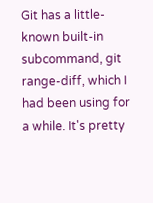Git has a little-known built-in subcommand, git range-diff, which I had been using for a while. It's pretty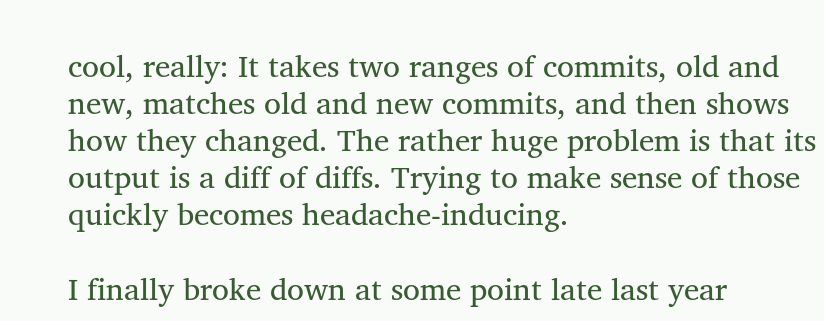cool, really: It takes two ranges of commits, old and new, matches old and new commits, and then shows how they changed. The rather huge problem is that its output is a diff of diffs. Trying to make sense of those quickly becomes headache-inducing.

I finally broke down at some point late last year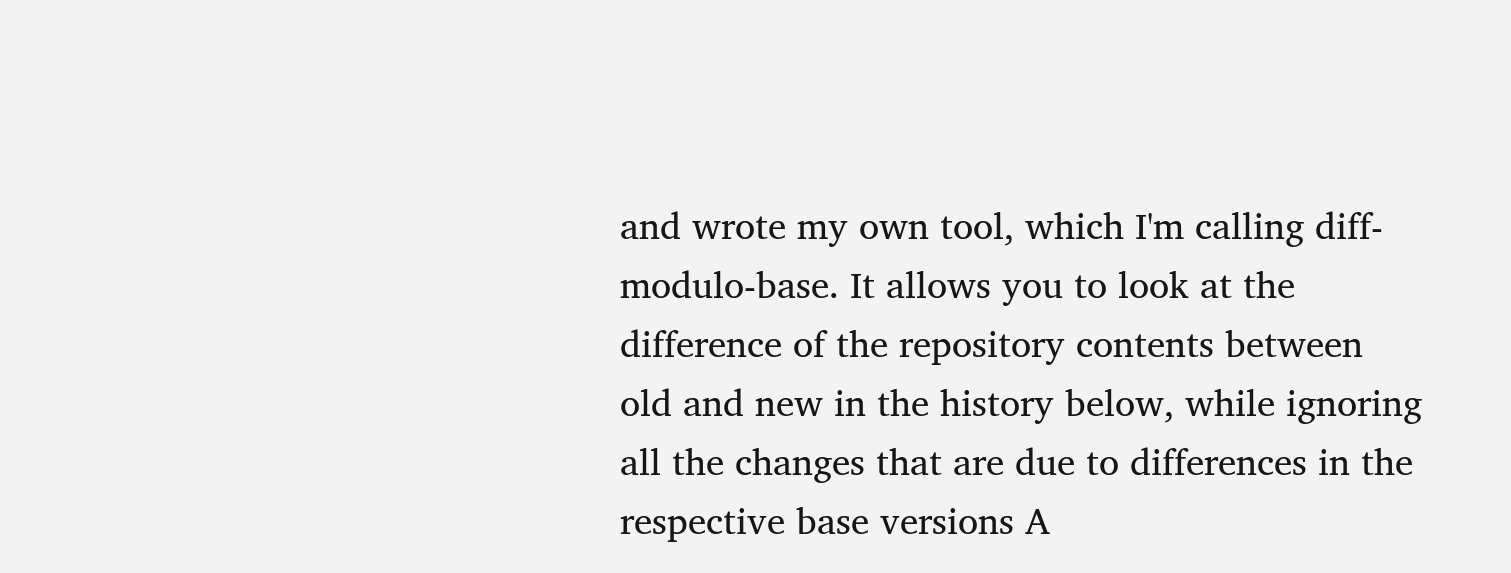and wrote my own tool, which I'm calling diff-modulo-base. It allows you to look at the difference of the repository contents between old and new in the history below, while ignoring all the changes that are due to differences in the respective base versions A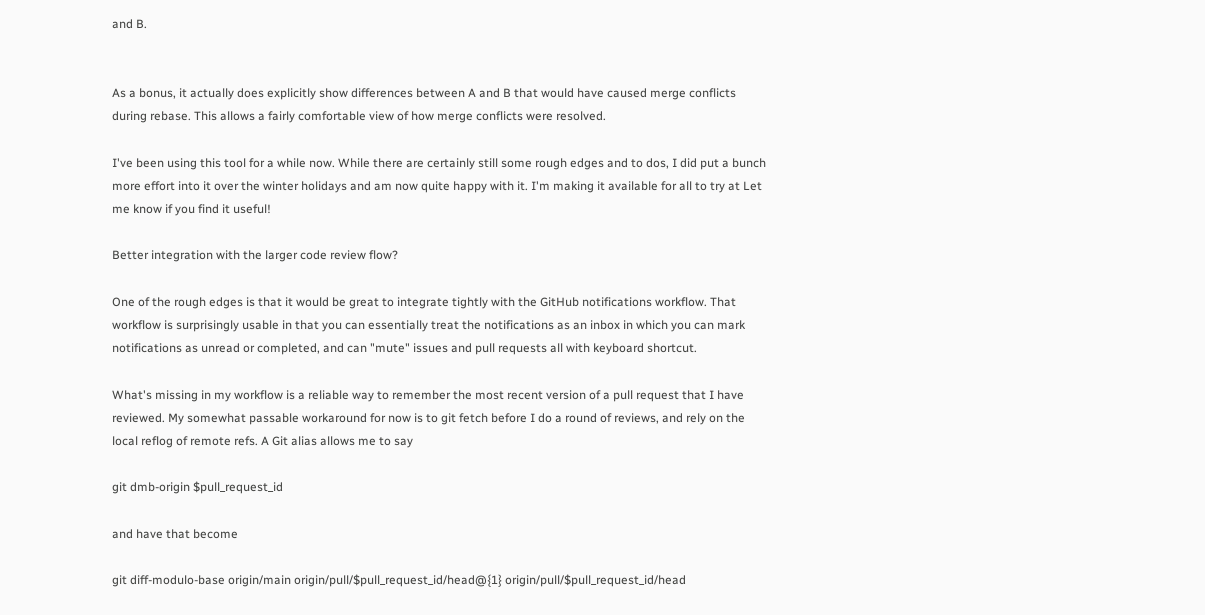and B.


As a bonus, it actually does explicitly show differences between A and B that would have caused merge conflicts during rebase. This allows a fairly comfortable view of how merge conflicts were resolved.

I've been using this tool for a while now. While there are certainly still some rough edges and to dos, I did put a bunch more effort into it over the winter holidays and am now quite happy with it. I'm making it available for all to try at Let me know if you find it useful!

Better integration with the larger code review flow?

One of the rough edges is that it would be great to integrate tightly with the GitHub notifications workflow. That workflow is surprisingly usable in that you can essentially treat the notifications as an inbox in which you can mark notifications as unread or completed, and can "mute" issues and pull requests all with keyboard shortcut.

What's missing in my workflow is a reliable way to remember the most recent version of a pull request that I have reviewed. My somewhat passable workaround for now is to git fetch before I do a round of reviews, and rely on the local reflog of remote refs. A Git alias allows me to say

git dmb-origin $pull_request_id

and have that become

git diff-modulo-base origin/main origin/pull/$pull_request_id/head@{1} origin/pull/$pull_request_id/head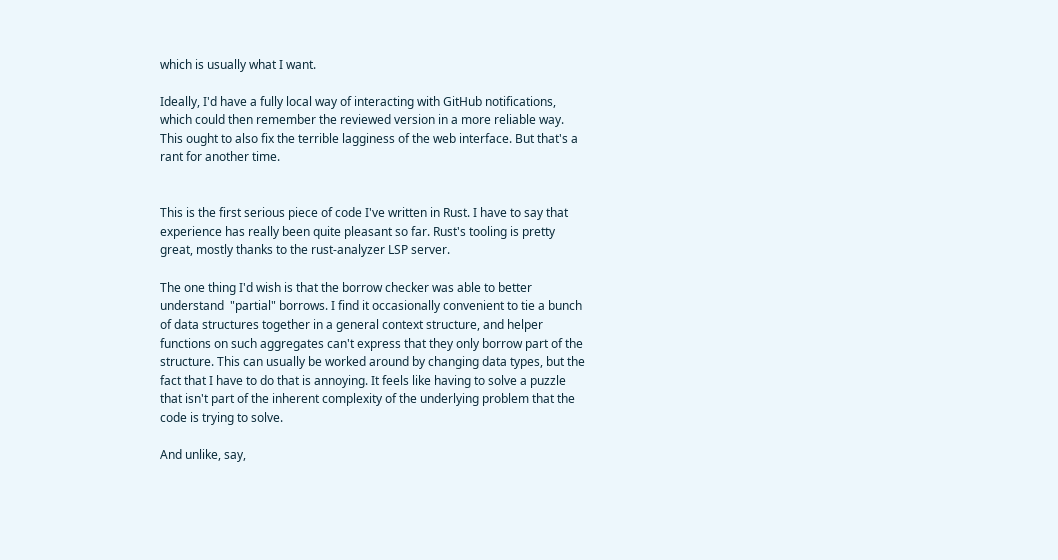which is usually what I want.

Ideally, I'd have a fully local way of interacting with GitHub notifications, which could then remember the reviewed version in a more reliable way. This ought to also fix the terrible lagginess of the web interface. But that's a rant for another time.


This is the first serious piece of code I've written in Rust. I have to say that experience has really been quite pleasant so far. Rust's tooling is pretty great, mostly thanks to the rust-analyzer LSP server.

The one thing I'd wish is that the borrow checker was able to better understand  "partial" borrows. I find it occasionally convenient to tie a bunch of data structures together in a general context structure, and helper functions on such aggregates can't express that they only borrow part of the structure. This can usually be worked around by changing data types, but the fact that I have to do that is annoying. It feels like having to solve a puzzle that isn't part of the inherent complexity of the underlying problem that the code is trying to solve.

And unlike, say,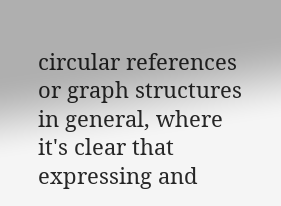circular references or graph structures in general, where it's clear that expressing and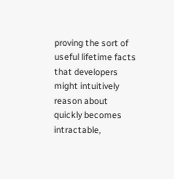proving the sort of useful lifetime facts that developers might intuitively reason about quickly becomes intractable,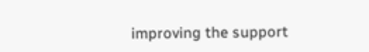improving the support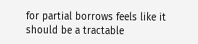for partial borrows feels like it should be a tractable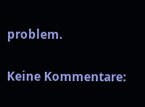problem.

Keine Kommentare: